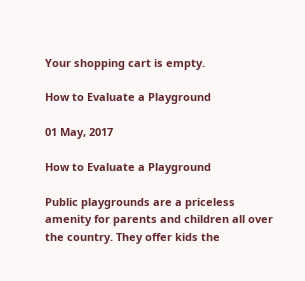Your shopping cart is empty.

How to Evaluate a Playground

01 May, 2017

How to Evaluate a Playground

Public playgrounds are a priceless amenity for parents and children all over the country. They offer kids the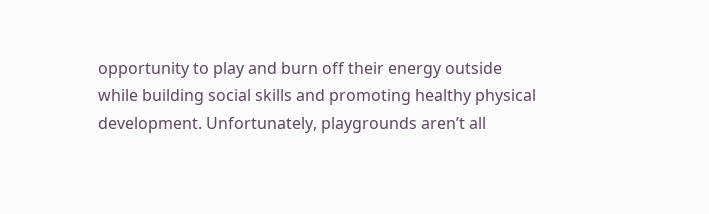opportunity to play and burn off their energy outside while building social skills and promoting healthy physical development. Unfortunately, playgrounds aren’t all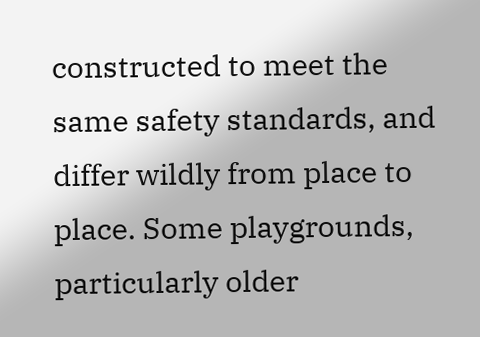constructed to meet the same safety standards, and differ wildly from place to place. Some playgrounds, particularly older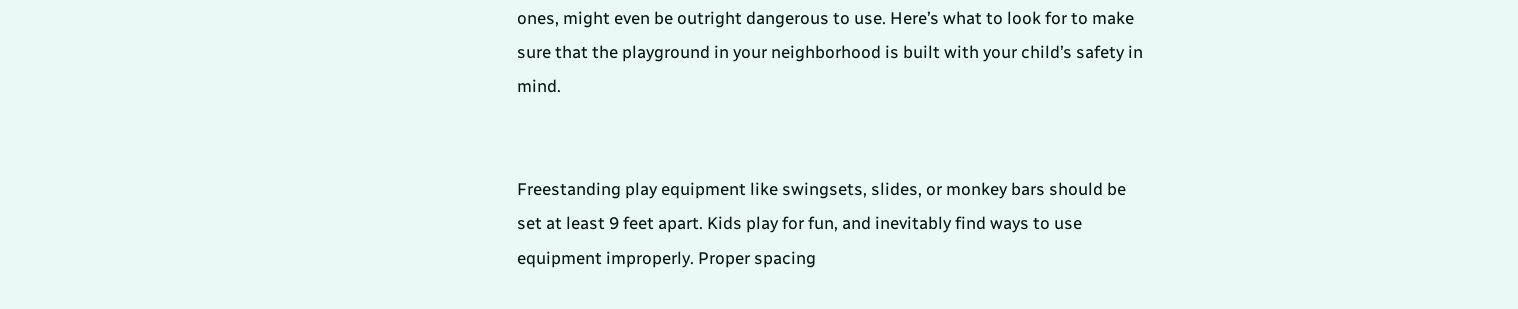ones, might even be outright dangerous to use. Here’s what to look for to make sure that the playground in your neighborhood is built with your child’s safety in mind.


Freestanding play equipment like swingsets, slides, or monkey bars should be set at least 9 feet apart. Kids play for fun, and inevitably find ways to use equipment improperly. Proper spacing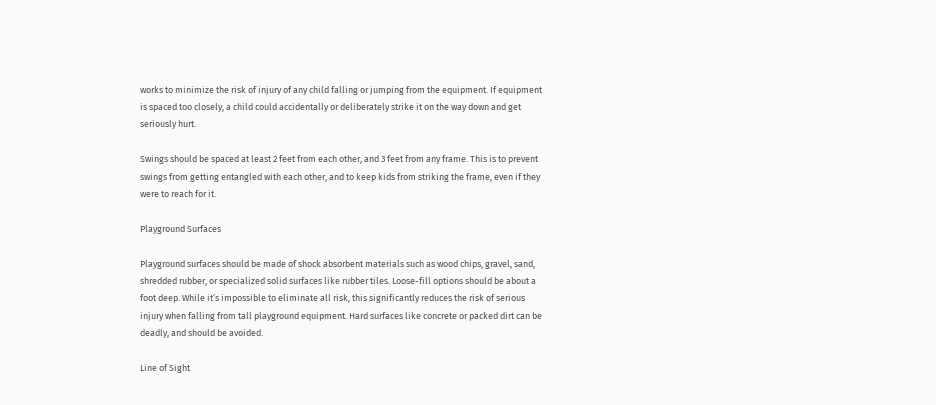works to minimize the risk of injury of any child falling or jumping from the equipment. If equipment is spaced too closely, a child could accidentally or deliberately strike it on the way down and get seriously hurt.

Swings should be spaced at least 2 feet from each other, and 3 feet from any frame. This is to prevent swings from getting entangled with each other, and to keep kids from striking the frame, even if they were to reach for it.

Playground Surfaces

Playground surfaces should be made of shock absorbent materials such as wood chips, gravel, sand, shredded rubber, or specialized solid surfaces like rubber tiles. Loose-fill options should be about a foot deep. While it’s impossible to eliminate all risk, this significantly reduces the risk of serious injury when falling from tall playground equipment. Hard surfaces like concrete or packed dirt can be deadly, and should be avoided.

Line of Sight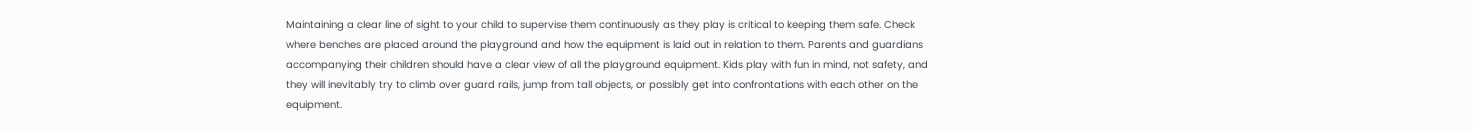Maintaining a clear line of sight to your child to supervise them continuously as they play is critical to keeping them safe. Check where benches are placed around the playground and how the equipment is laid out in relation to them. Parents and guardians accompanying their children should have a clear view of all the playground equipment. Kids play with fun in mind, not safety, and they will inevitably try to climb over guard rails, jump from tall objects, or possibly get into confrontations with each other on the equipment.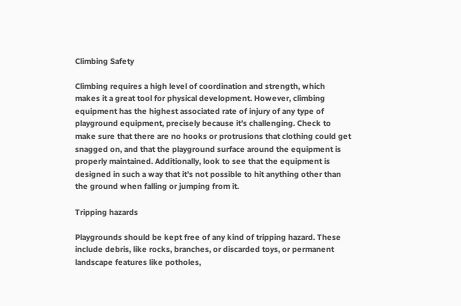Climbing Safety

Climbing requires a high level of coordination and strength, which makes it a great tool for physical development. However, climbing equipment has the highest associated rate of injury of any type of playground equipment, precisely because it’s challenging. Check to make sure that there are no hooks or protrusions that clothing could get snagged on, and that the playground surface around the equipment is properly maintained. Additionally, look to see that the equipment is designed in such a way that it’s not possible to hit anything other than the ground when falling or jumping from it.

Tripping hazards

Playgrounds should be kept free of any kind of tripping hazard. These include debris, like rocks, branches, or discarded toys, or permanent landscape features like potholes,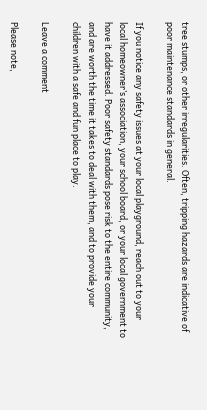tree stumps, or other irregularities. Often, tripping hazards are indicative of poor maintenance standards in general.

If you notice any safety issues at your local playground, reach out to your local homeowner’s association, your school board, or your local government to have it addressed. Poor safety standards pose risk to the entire community, and are worth the time it takes to deal with them, and to provide your children with a safe and fun place to play.

Leave a comment

Please note,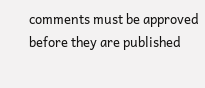comments must be approved before they are published